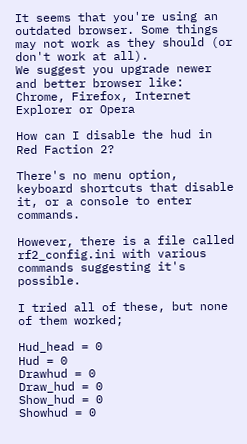It seems that you're using an outdated browser. Some things may not work as they should (or don't work at all).
We suggest you upgrade newer and better browser like: Chrome, Firefox, Internet Explorer or Opera

How can I disable the hud in Red Faction 2?

There's no menu option, keyboard shortcuts that disable it, or a console to enter commands.

However, there is a file called rf2_config.ini with various commands suggesting it's possible.

I tried all of these, but none of them worked;

Hud_head = 0
Hud = 0
Drawhud = 0
Draw_hud = 0
Show_hud = 0
Showhud = 0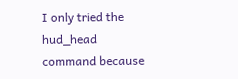I only tried the hud_head command because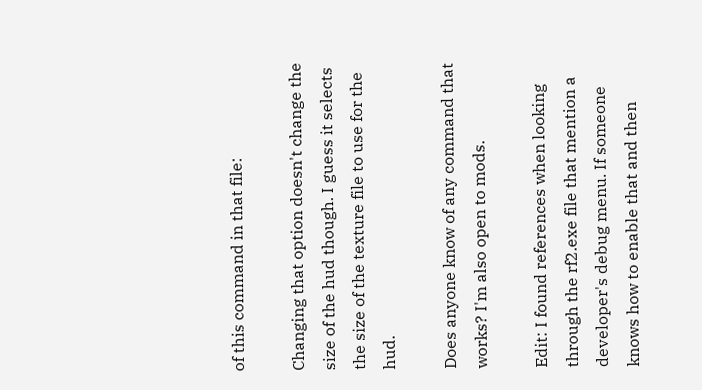of this command in that file:

Changing that option doesn't change the size of the hud though. I guess it selects the size of the texture file to use for the hud.

Does anyone know of any command that works? I'm also open to mods.

Edit: I found references when looking through the rf2.exe file that mention a developer's debug menu. If someone knows how to enable that and then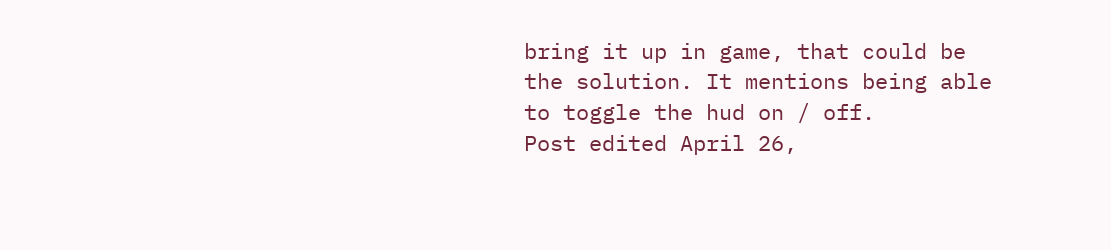bring it up in game, that could be the solution. It mentions being able to toggle the hud on / off.
Post edited April 26,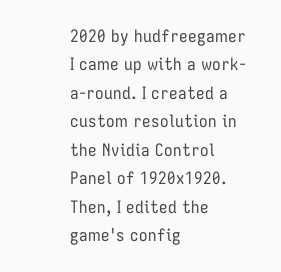2020 by hudfreegamer
I came up with a work-a-round. I created a custom resolution in the Nvidia Control Panel of 1920x1920. Then, I edited the game's config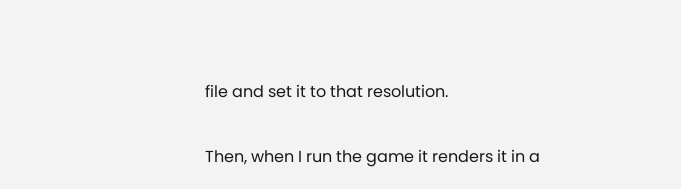file and set it to that resolution.

Then, when I run the game it renders it in a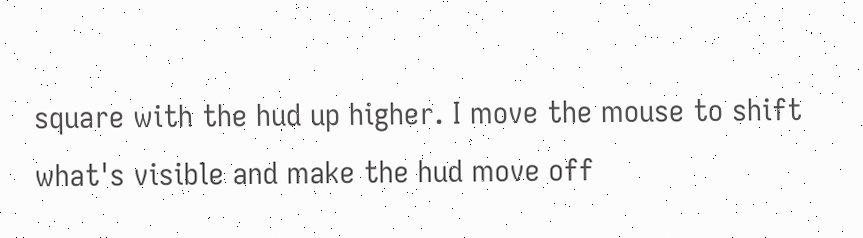square with the hud up higher. I move the mouse to shift what's visible and make the hud move off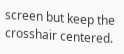screen but keep the crosshair centered.